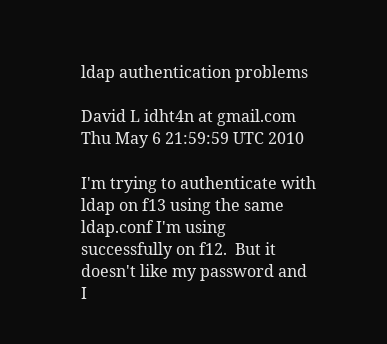ldap authentication problems

David L idht4n at gmail.com
Thu May 6 21:59:59 UTC 2010

I'm trying to authenticate with ldap on f13 using the same ldap.conf I'm using
successfully on f12.  But it doesn't like my password and I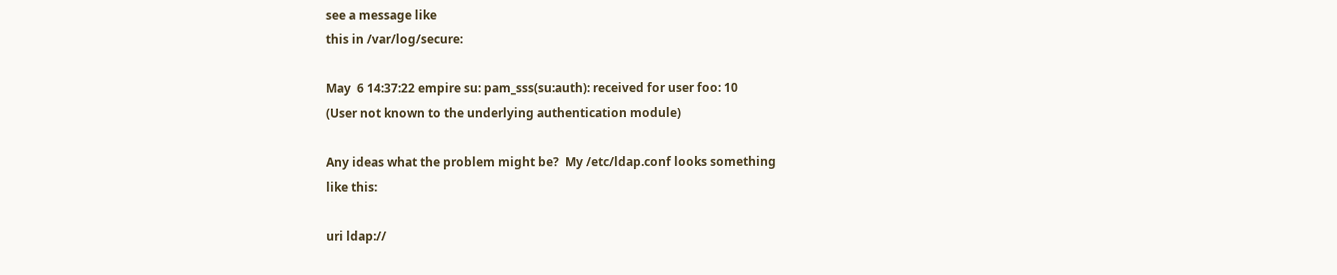see a message like
this in /var/log/secure:

May  6 14:37:22 empire su: pam_sss(su:auth): received for user foo: 10
(User not known to the underlying authentication module)

Any ideas what the problem might be?  My /etc/ldap.conf looks something
like this:

uri ldap://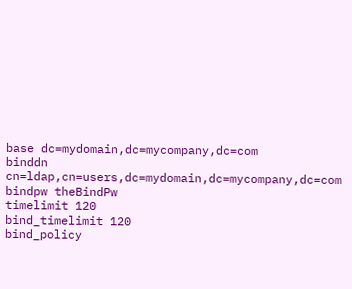base dc=mydomain,dc=mycompany,dc=com
binddn cn=ldap,cn=users,dc=mydomain,dc=mycompany,dc=com
bindpw theBindPw
timelimit 120
bind_timelimit 120
bind_policy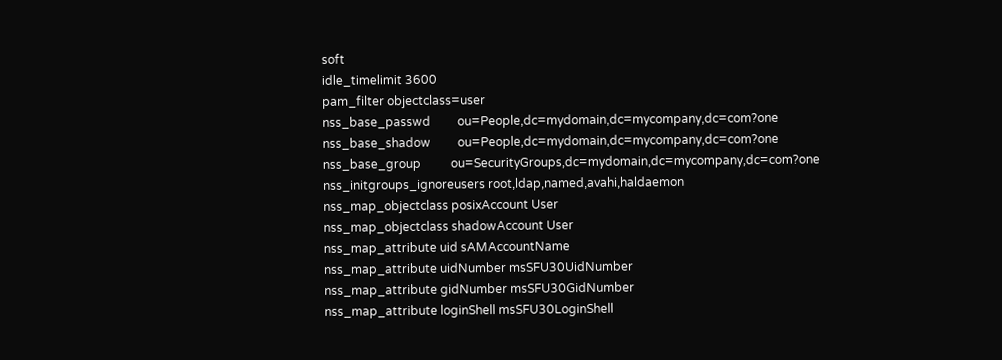soft
idle_timelimit 3600
pam_filter objectclass=user
nss_base_passwd         ou=People,dc=mydomain,dc=mycompany,dc=com?one
nss_base_shadow         ou=People,dc=mydomain,dc=mycompany,dc=com?one
nss_base_group          ou=SecurityGroups,dc=mydomain,dc=mycompany,dc=com?one
nss_initgroups_ignoreusers root,ldap,named,avahi,haldaemon
nss_map_objectclass posixAccount User
nss_map_objectclass shadowAccount User
nss_map_attribute uid sAMAccountName
nss_map_attribute uidNumber msSFU30UidNumber
nss_map_attribute gidNumber msSFU30GidNumber
nss_map_attribute loginShell msSFU30LoginShell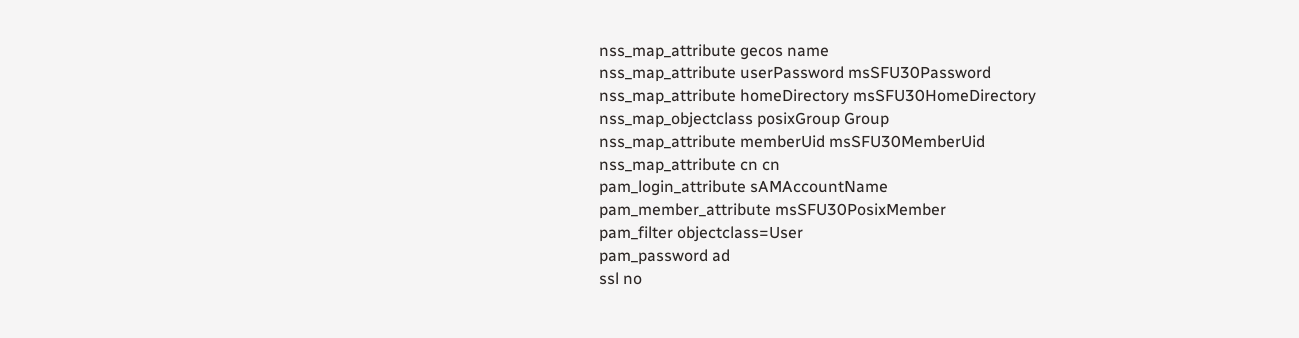nss_map_attribute gecos name
nss_map_attribute userPassword msSFU30Password
nss_map_attribute homeDirectory msSFU30HomeDirectory
nss_map_objectclass posixGroup Group
nss_map_attribute memberUid msSFU30MemberUid
nss_map_attribute cn cn
pam_login_attribute sAMAccountName
pam_member_attribute msSFU30PosixMember
pam_filter objectclass=User
pam_password ad
ssl no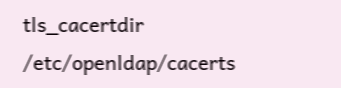tls_cacertdir /etc/openldap/cacerts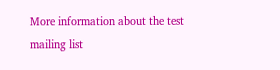More information about the test mailing list